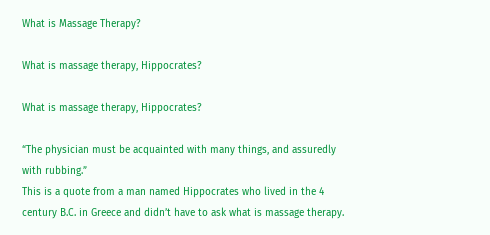What is Massage Therapy?

What is massage therapy, Hippocrates?

What is massage therapy, Hippocrates?

“The physician must be acquainted with many things, and assuredly with rubbing.”
This is a quote from a man named Hippocrates who lived in the 4 century B.C. in Greece and didn’t have to ask what is massage therapy.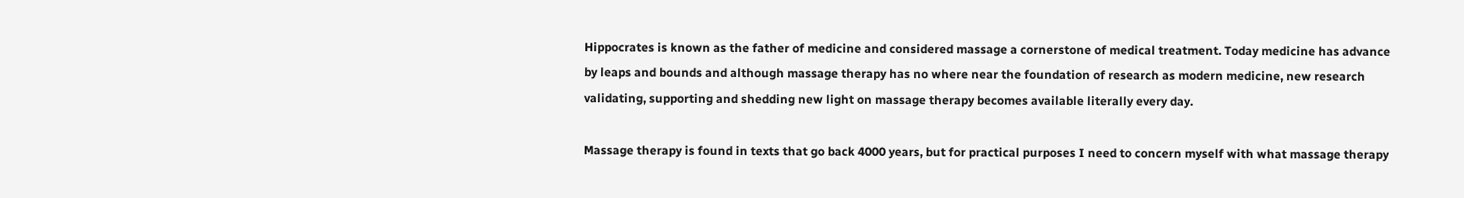Hippocrates is known as the father of medicine and considered massage a cornerstone of medical treatment. Today medicine has advance by leaps and bounds and although massage therapy has no where near the foundation of research as modern medicine, new research validating, supporting and shedding new light on massage therapy becomes available literally every day.

Massage therapy is found in texts that go back 4000 years, but for practical purposes I need to concern myself with what massage therapy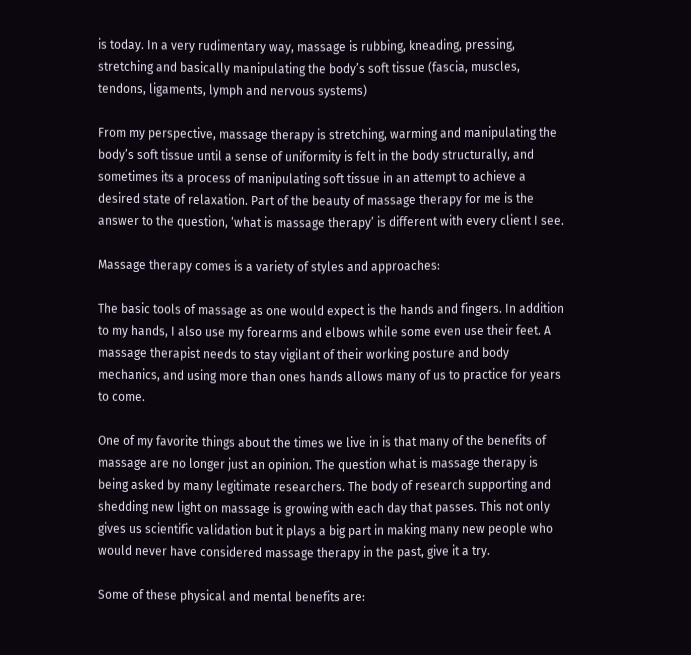is today. In a very rudimentary way, massage is rubbing, kneading, pressing, stretching and basically manipulating the body’s soft tissue (fascia, muscles, tendons, ligaments, lymph and nervous systems)

From my perspective, massage therapy is stretching, warming and manipulating the body’s soft tissue until a sense of uniformity is felt in the body structurally, and sometimes its a process of manipulating soft tissue in an attempt to achieve a desired state of relaxation. Part of the beauty of massage therapy for me is the answer to the question, ‘what is massage therapy’ is different with every client I see.

Massage therapy comes is a variety of styles and approaches:

The basic tools of massage as one would expect is the hands and fingers. In addition to my hands, I also use my forearms and elbows while some even use their feet. A massage therapist needs to stay vigilant of their working posture and body mechanics, and using more than ones hands allows many of us to practice for years to come.

One of my favorite things about the times we live in is that many of the benefits of massage are no longer just an opinion. The question what is massage therapy is being asked by many legitimate researchers. The body of research supporting and shedding new light on massage is growing with each day that passes. This not only gives us scientific validation but it plays a big part in making many new people who would never have considered massage therapy in the past, give it a try.

Some of these physical and mental benefits are: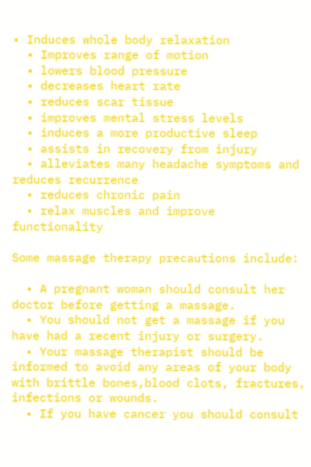• Induces whole body relaxation
  • Improves range of motion
  • lowers blood pressure
  • decreases heart rate
  • reduces scar tissue
  • improves mental stress levels
  • induces a more productive sleep
  • assists in recovery from injury
  • alleviates many headache symptoms and reduces recurrence
  • reduces chronic pain
  • relax muscles and improve functionality

Some massage therapy precautions include:

  • A pregnant woman should consult her doctor before getting a massage.
  • You should not get a massage if you have had a recent injury or surgery.
  • Your massage therapist should be informed to avoid any areas of your body with brittle bones,blood clots, fractures, infections or wounds.
  • If you have cancer you should consult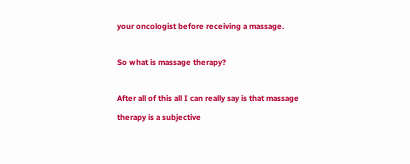your oncologist before receiving a massage.

So what is massage therapy?

After all of this all I can really say is that massage therapy is a subjective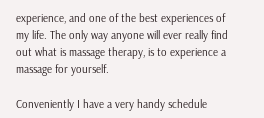experience, and one of the best experiences of my life. The only way anyone will ever really find out what is massage therapy, is to experience a massage for yourself.

Conveniently I have a very handy schedule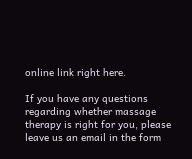online link right here.

If you have any questions regarding whether massage therapy is right for you, please leave us an email in the form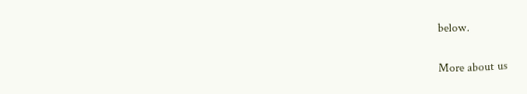below.

More about us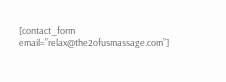[contact_form email=”relax@the2ofusmassage.com”]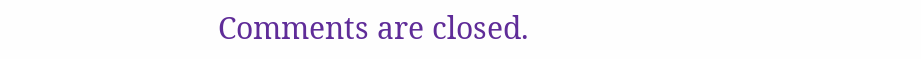Comments are closed.